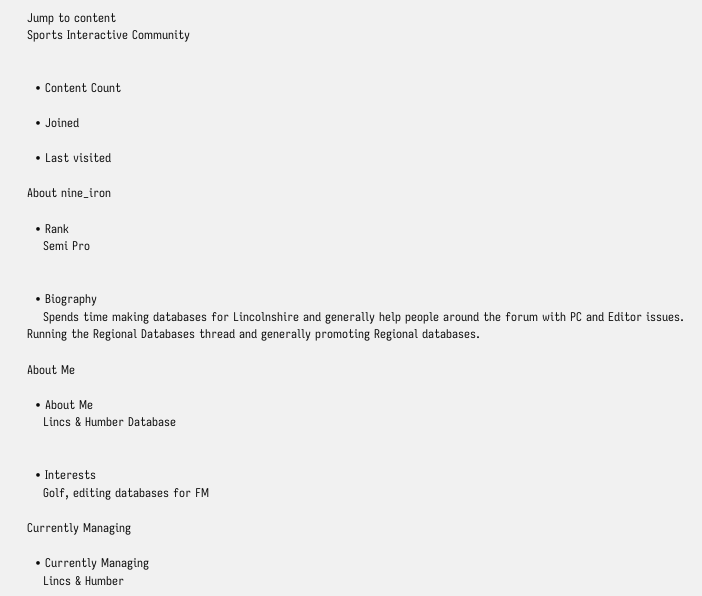Jump to content
Sports Interactive Community


  • Content Count

  • Joined

  • Last visited

About nine_iron

  • Rank
    Semi Pro


  • Biography
    Spends time making databases for Lincolnshire and generally help people around the forum with PC and Editor issues. Running the Regional Databases thread and generally promoting Regional databases.

About Me

  • About Me
    Lincs & Humber Database


  • Interests
    Golf, editing databases for FM

Currently Managing

  • Currently Managing
    Lincs & Humber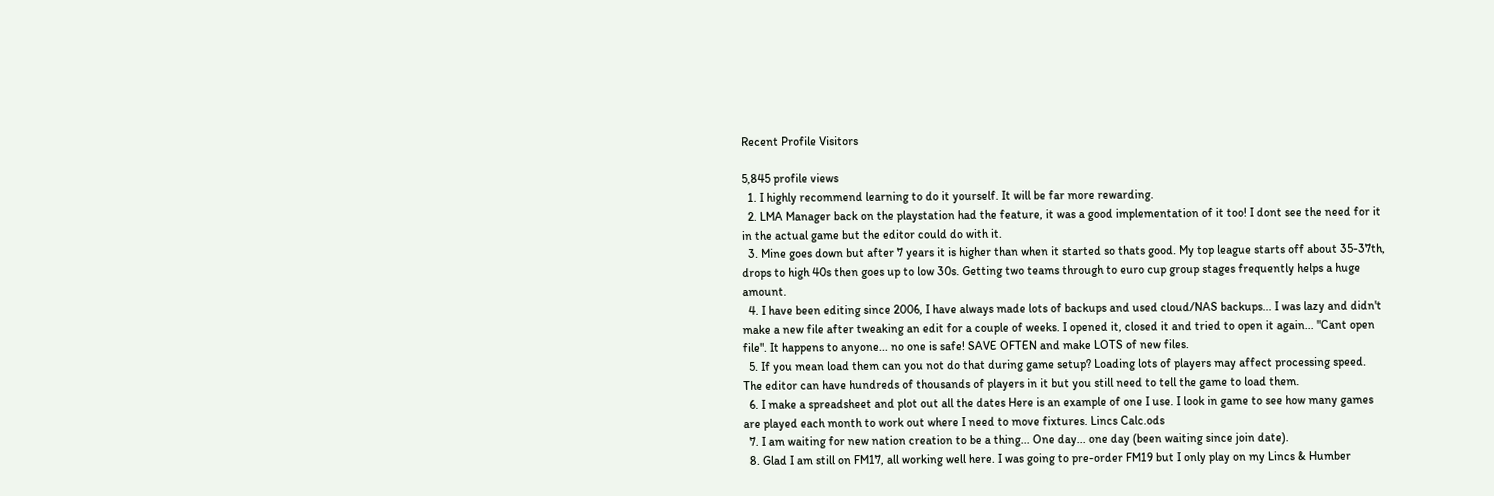Recent Profile Visitors

5,845 profile views
  1. I highly recommend learning to do it yourself. It will be far more rewarding.
  2. LMA Manager back on the playstation had the feature, it was a good implementation of it too! I dont see the need for it in the actual game but the editor could do with it.
  3. Mine goes down but after 7 years it is higher than when it started so thats good. My top league starts off about 35-37th, drops to high 40s then goes up to low 30s. Getting two teams through to euro cup group stages frequently helps a huge amount.
  4. I have been editing since 2006, I have always made lots of backups and used cloud/NAS backups... I was lazy and didn't make a new file after tweaking an edit for a couple of weeks. I opened it, closed it and tried to open it again... "Cant open file". It happens to anyone... no one is safe! SAVE OFTEN and make LOTS of new files.
  5. If you mean load them can you not do that during game setup? Loading lots of players may affect processing speed. The editor can have hundreds of thousands of players in it but you still need to tell the game to load them.
  6. I make a spreadsheet and plot out all the dates Here is an example of one I use. I look in game to see how many games are played each month to work out where I need to move fixtures. Lincs Calc.ods
  7. I am waiting for new nation creation to be a thing... One day... one day (been waiting since join date).
  8. Glad I am still on FM17, all working well here. I was going to pre-order FM19 but I only play on my Lincs & Humber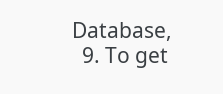Database,
  9. To get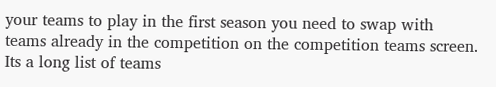your teams to play in the first season you need to swap with teams already in the competition on the competition teams screen. Its a long list of teams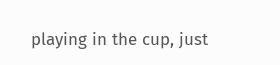playing in the cup, just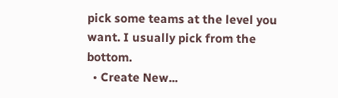pick some teams at the level you want. I usually pick from the bottom.
  • Create New...